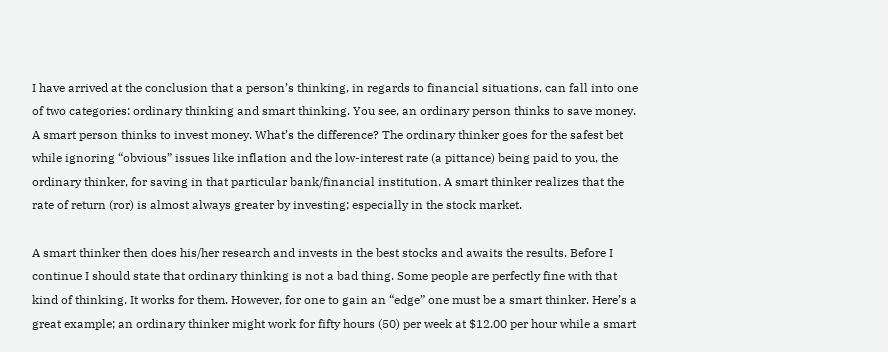I have arrived at the conclusion that a person’s thinking, in regards to financial situations, can fall into one of two categories: ordinary thinking and smart thinking. You see, an ordinary person thinks to save money. A smart person thinks to invest money. What’s the difference? The ordinary thinker goes for the safest bet while ignoring “obvious” issues like inflation and the low-interest rate (a pittance) being paid to you, the ordinary thinker, for saving in that particular bank/financial institution. A smart thinker realizes that the rate of return (ror) is almost always greater by investing; especially in the stock market.

A smart thinker then does his/her research and invests in the best stocks and awaits the results. Before I continue I should state that ordinary thinking is not a bad thing. Some people are perfectly fine with that kind of thinking. It works for them. However, for one to gain an “edge” one must be a smart thinker. Here’s a great example; an ordinary thinker might work for fifty hours (50) per week at $12.00 per hour while a smart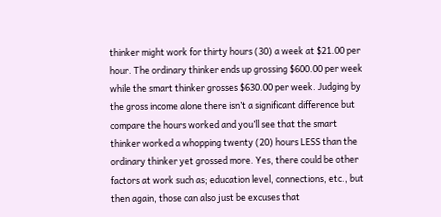thinker might work for thirty hours (30) a week at $21.00 per hour. The ordinary thinker ends up grossing $600.00 per week while the smart thinker grosses $630.00 per week. Judging by the gross income alone there isn’t a significant difference but compare the hours worked and you’ll see that the smart thinker worked a whopping twenty (20) hours LESS than the ordinary thinker yet grossed more. Yes, there could be other factors at work such as; education level, connections, etc., but then again, those can also just be excuses that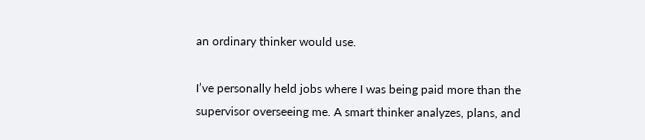an ordinary thinker would use.

I’ve personally held jobs where I was being paid more than the supervisor overseeing me. A smart thinker analyzes, plans, and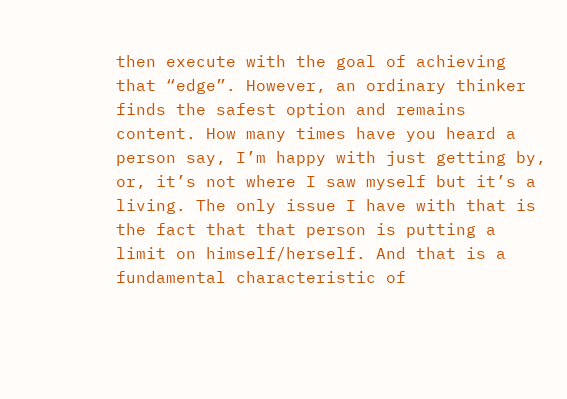then execute with the goal of achieving that “edge”. However, an ordinary thinker finds the safest option and remains content. How many times have you heard a person say, I’m happy with just getting by, or, it’s not where I saw myself but it’s a living. The only issue I have with that is the fact that that person is putting a limit on himself/herself. And that is a fundamental characteristic of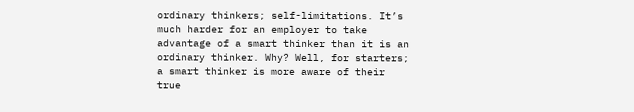ordinary thinkers; self-limitations. It’s much harder for an employer to take advantage of a smart thinker than it is an ordinary thinker. Why? Well, for starters; a smart thinker is more aware of their true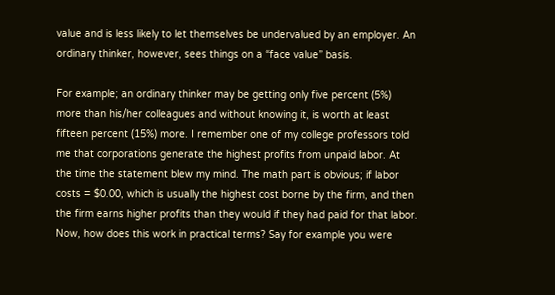value and is less likely to let themselves be undervalued by an employer. An ordinary thinker, however, sees things on a “face value” basis.

For example; an ordinary thinker may be getting only five percent (5%) more than his/her colleagues and without knowing it, is worth at least fifteen percent (15%) more. I remember one of my college professors told me that corporations generate the highest profits from unpaid labor. At the time the statement blew my mind. The math part is obvious; if labor costs = $0.00, which is usually the highest cost borne by the firm, and then the firm earns higher profits than they would if they had paid for that labor. Now, how does this work in practical terms? Say for example you were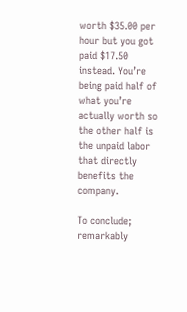worth $35.00 per hour but you got paid $17.50 instead. You’re being paid half of what you’re actually worth so the other half is the unpaid labor that directly benefits the company.

To conclude; remarkably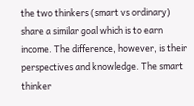the two thinkers (smart vs ordinary) share a similar goal which is to earn income. The difference, however, is their perspectives and knowledge. The smart thinker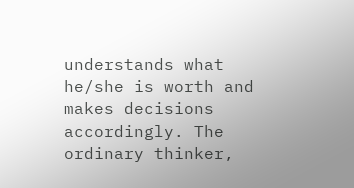understands what he/she is worth and makes decisions accordingly. The ordinary thinker,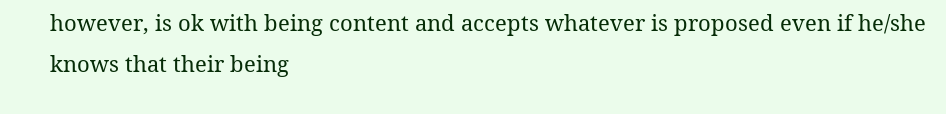however, is ok with being content and accepts whatever is proposed even if he/she knows that their being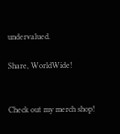undervalued.

Share, WorldWide!


Check out my merch shop!